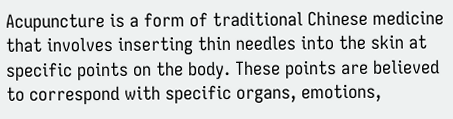Acupuncture is a form of traditional Chinese medicine that involves inserting thin needles into the skin at specific points on the body. These points are believed to correspond with specific organs, emotions,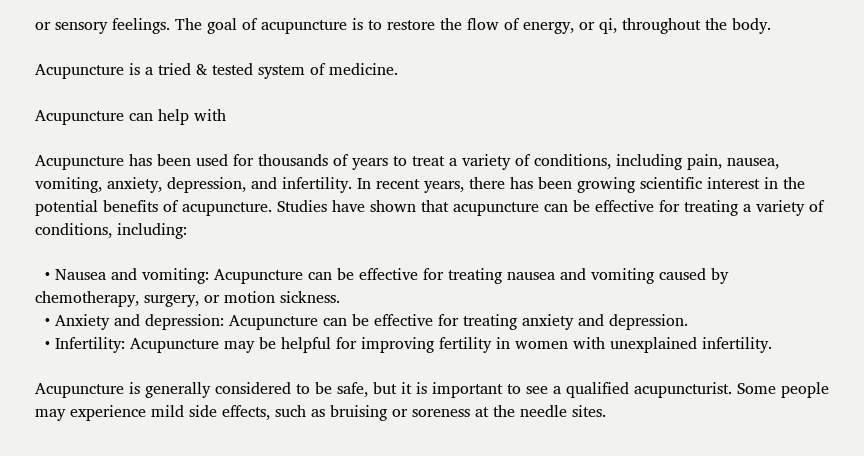or sensory feelings. The goal of acupuncture is to restore the flow of energy, or qi, throughout the body.

Acupuncture is a tried & tested system of medicine.

Acupuncture can help with

Acupuncture has been used for thousands of years to treat a variety of conditions, including pain, nausea, vomiting, anxiety, depression, and infertility. In recent years, there has been growing scientific interest in the potential benefits of acupuncture. Studies have shown that acupuncture can be effective for treating a variety of conditions, including:

  • Nausea and vomiting: Acupuncture can be effective for treating nausea and vomiting caused by chemotherapy, surgery, or motion sickness.
  • Anxiety and depression: Acupuncture can be effective for treating anxiety and depression.
  • Infertility: Acupuncture may be helpful for improving fertility in women with unexplained infertility.

Acupuncture is generally considered to be safe, but it is important to see a qualified acupuncturist. Some people may experience mild side effects, such as bruising or soreness at the needle sites.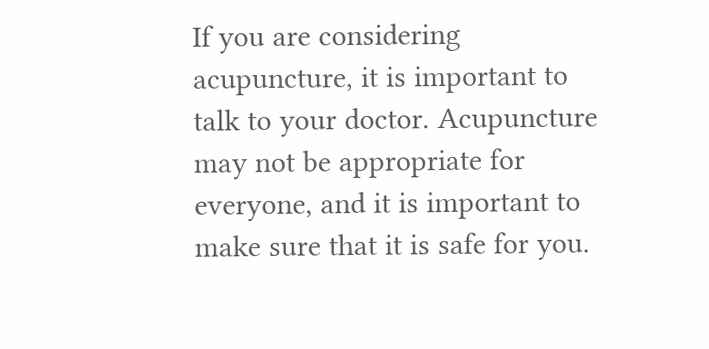If you are considering acupuncture, it is important to talk to your doctor. Acupuncture may not be appropriate for everyone, and it is important to make sure that it is safe for you.